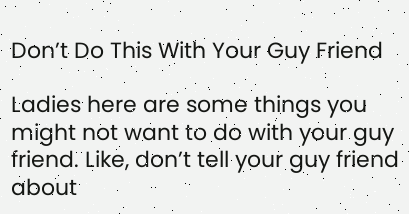Don’t Do This With Your Guy Friend

Ladies here are some things you might not want to do with your guy friend. Like, don’t tell your guy friend about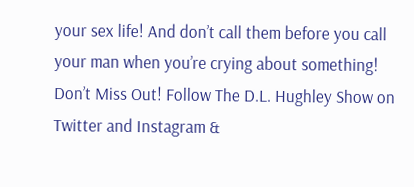your sex life! And don’t call them before you call your man when you’re crying about something!   Don’t Miss Out! Follow The D.L. Hughley Show on Twitter and Instagram &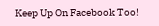Keep Up On Facebook Too!